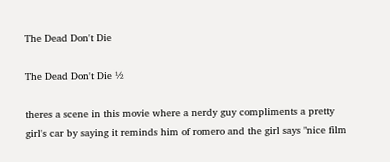The Dead Don't Die

The Dead Don't Die ½

theres a scene in this movie where a nerdy guy compliments a pretty girl's car by saying it reminds him of romero and the girl says "nice film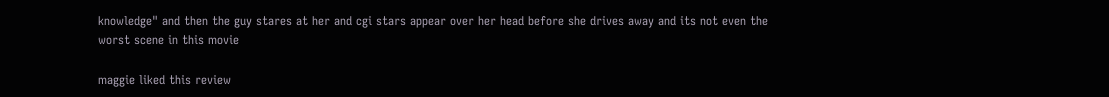knowledge" and then the guy stares at her and cgi stars appear over her head before she drives away and its not even the worst scene in this movie

maggie liked this review